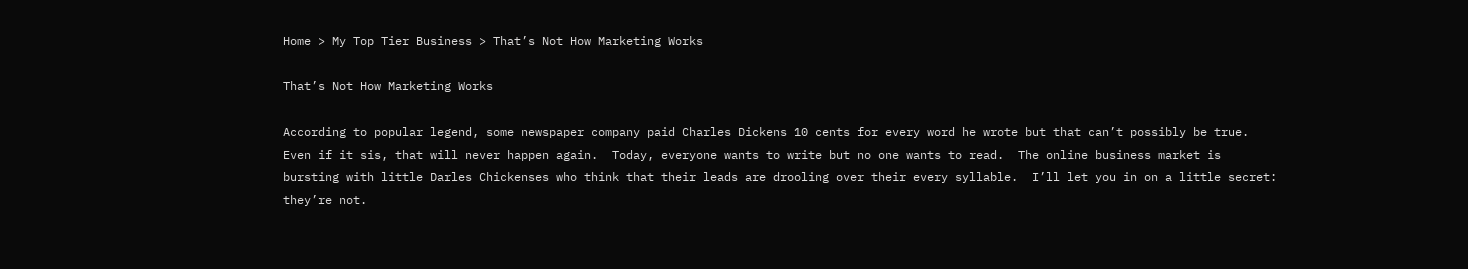Home > My Top Tier Business > That’s Not How Marketing Works

That’s Not How Marketing Works

According to popular legend, some newspaper company paid Charles Dickens 10 cents for every word he wrote but that can’t possibly be true.  Even if it sis, that will never happen again.  Today, everyone wants to write but no one wants to read.  The online business market is bursting with little Darles Chickenses who think that their leads are drooling over their every syllable.  I’ll let you in on a little secret: they’re not.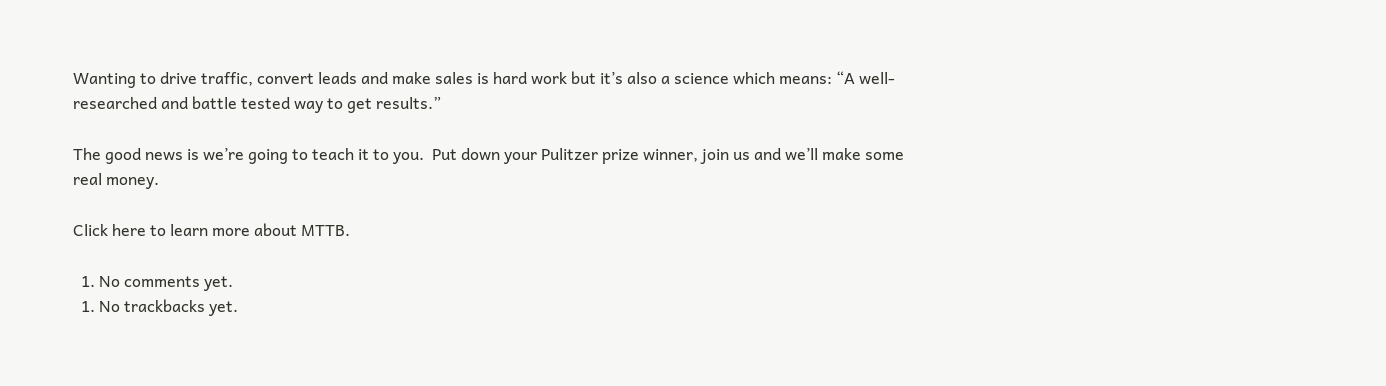Wanting to drive traffic, convert leads and make sales is hard work but it’s also a science which means: “A well-researched and battle tested way to get results.”

The good news is we’re going to teach it to you.  Put down your Pulitzer prize winner, join us and we’ll make some real money.

Click here to learn more about MTTB.

  1. No comments yet.
  1. No trackbacks yet.